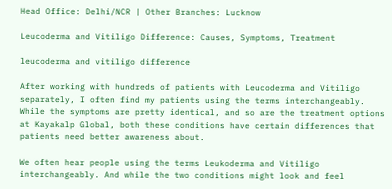Head Office: Delhi/NCR | Other Branches: Lucknow

Leucoderma and Vitiligo Difference: Causes, Symptoms, Treatment

leucoderma and vitiligo difference

After working with hundreds of patients with Leucoderma and Vitiligo separately, I often find my patients using the terms interchangeably. While the symptoms are pretty identical, and so are the treatment options at Kayakalp Global, both these conditions have certain differences that patients need better awareness about.

We often hear people using the terms Leukoderma and Vitiligo interchangeably. And while the two conditions might look and feel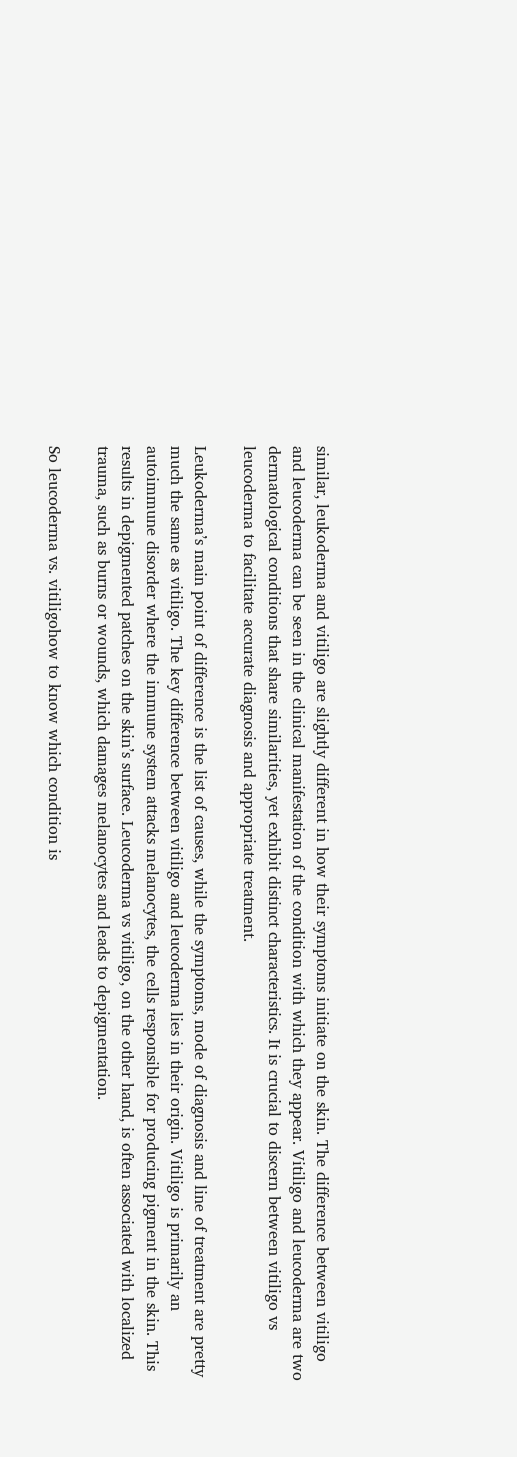similar, leukoderma and vitiligo are slightly different in how their symptoms initiate on the skin. The difference between vitiligo and leucoderma can be seen in the clinical manifestation of the condition with which they appear. Vitiligo and leucoderma are two dermatological conditions that share similarities, yet exhibit distinct characteristics. It is crucial to discern between vitiligo vs leucoderma to facilitate accurate diagnosis and appropriate treatment.

Leukoderma’s main point of difference is the list of causes, while the symptoms, mode of diagnosis and line of treatment are pretty much the same as vitiligo. The key difference between vitiligo and leucoderma lies in their origin. Vitiligo is primarily an autoimmune disorder where the immune system attacks melanocytes, the cells responsible for producing pigment in the skin. This results in depigmented patches on the skin’s surface. Leucoderma vs vitiligo, on the other hand, is often associated with localized trauma, such as burns or wounds, which damages melanocytes and leads to depigmentation.

So leucoderma vs. vitiligohow to know which condition is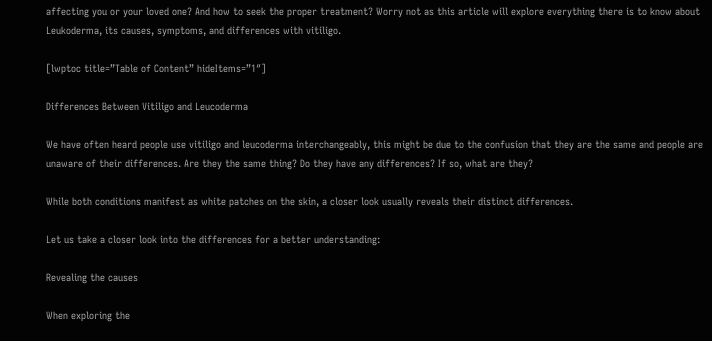affecting you or your loved one? And how to seek the proper treatment? Worry not as this article will explore everything there is to know about Leukoderma, its causes, symptoms, and differences with vitiligo.

[lwptoc title=”Table of Content” hideItems=”1″]

Differences Between Vitiligo and Leucoderma

We have often heard people use vitiligo and leucoderma interchangeably, this might be due to the confusion that they are the same and people are unaware of their differences. Are they the same thing? Do they have any differences? If so, what are they?

While both conditions manifest as white patches on the skin, a closer look usually reveals their distinct differences.

Let us take a closer look into the differences for a better understanding:

Revealing the causes

When exploring the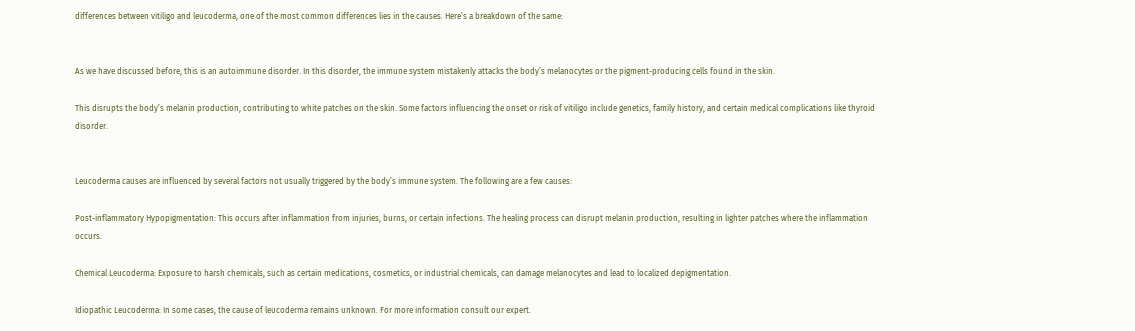differences between vitiligo and leucoderma, one of the most common differences lies in the causes. Here’s a breakdown of the same:


As we have discussed before, this is an autoimmune disorder. In this disorder, the immune system mistakenly attacks the body’s melanocytes or the pigment-producing cells found in the skin.

This disrupts the body’s melanin production, contributing to white patches on the skin. Some factors influencing the onset or risk of vitiligo include genetics, family history, and certain medical complications like thyroid disorder.


Leucoderma causes are influenced by several factors not usually triggered by the body’s immune system. The following are a few causes:

Post-inflammatory Hypopigmentation: This occurs after inflammation from injuries, burns, or certain infections. The healing process can disrupt melanin production, resulting in lighter patches where the inflammation occurs.

Chemical Leucoderma: Exposure to harsh chemicals, such as certain medications, cosmetics, or industrial chemicals, can damage melanocytes and lead to localized depigmentation.

Idiopathic Leucoderma: In some cases, the cause of leucoderma remains unknown. For more information consult our expert.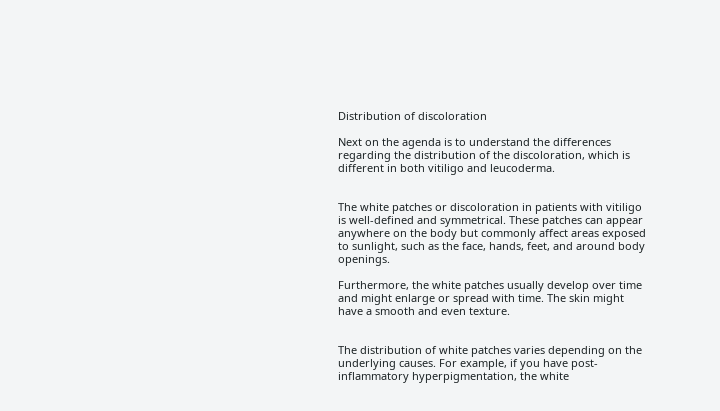Distribution of discoloration

Next on the agenda is to understand the differences regarding the distribution of the discoloration, which is different in both vitiligo and leucoderma.


The white patches or discoloration in patients with vitiligo is well-defined and symmetrical. These patches can appear anywhere on the body but commonly affect areas exposed to sunlight, such as the face, hands, feet, and around body openings.

Furthermore, the white patches usually develop over time and might enlarge or spread with time. The skin might have a smooth and even texture.


The distribution of white patches varies depending on the underlying causes. For example, if you have post-inflammatory hyperpigmentation, the white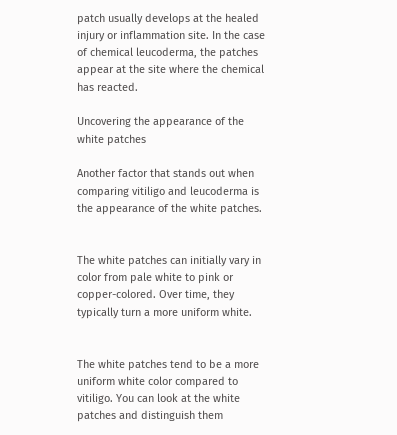patch usually develops at the healed injury or inflammation site. In the case of chemical leucoderma, the patches appear at the site where the chemical has reacted.

Uncovering the appearance of the white patches

Another factor that stands out when comparing vitiligo and leucoderma is the appearance of the white patches.


The white patches can initially vary in color from pale white to pink or copper-colored. Over time, they typically turn a more uniform white.


The white patches tend to be a more uniform white color compared to vitiligo. You can look at the white patches and distinguish them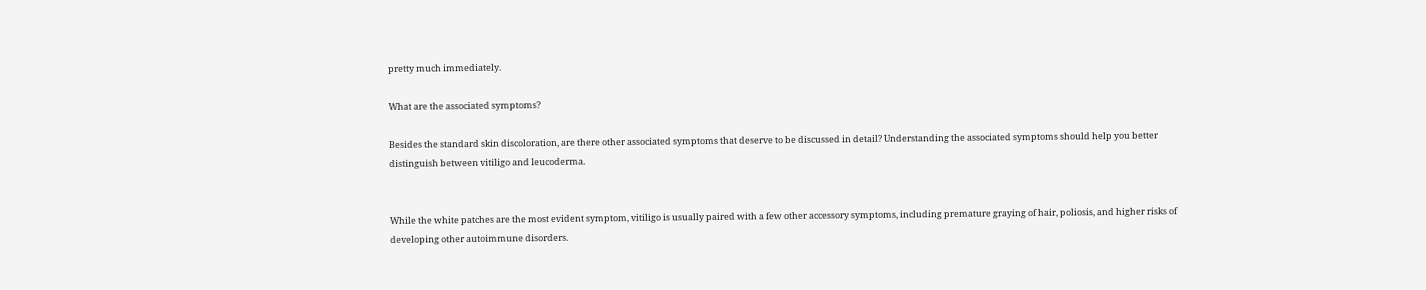pretty much immediately.

What are the associated symptoms?

Besides the standard skin discoloration, are there other associated symptoms that deserve to be discussed in detail? Understanding the associated symptoms should help you better distinguish between vitiligo and leucoderma.


While the white patches are the most evident symptom, vitiligo is usually paired with a few other accessory symptoms, including premature graying of hair, poliosis, and higher risks of developing other autoimmune disorders.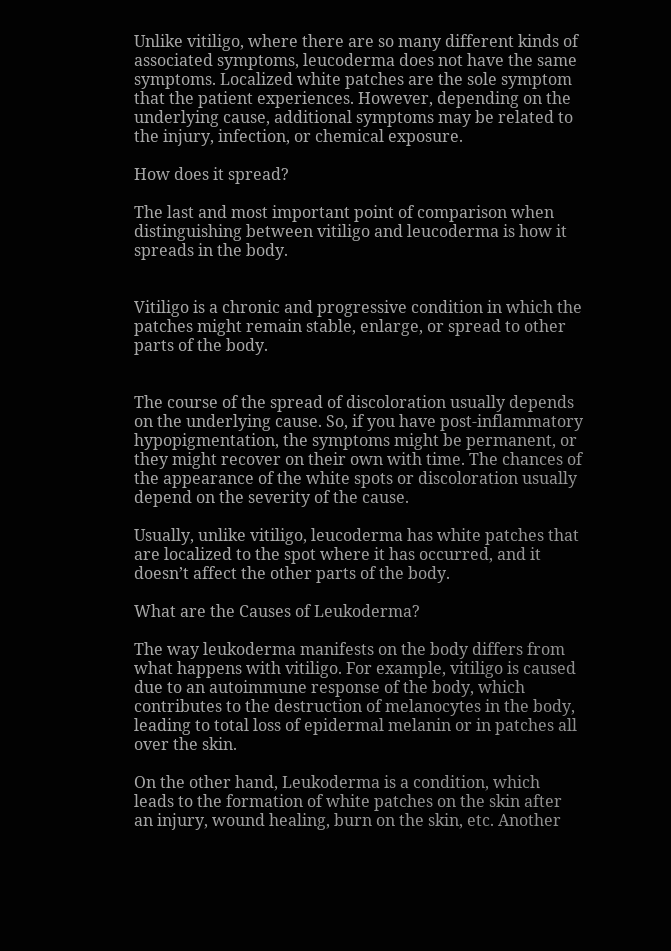Unlike vitiligo, where there are so many different kinds of associated symptoms, leucoderma does not have the same symptoms. Localized white patches are the sole symptom that the patient experiences. However, depending on the underlying cause, additional symptoms may be related to the injury, infection, or chemical exposure.

How does it spread?

The last and most important point of comparison when distinguishing between vitiligo and leucoderma is how it spreads in the body.


Vitiligo is a chronic and progressive condition in which the patches might remain stable, enlarge, or spread to other parts of the body.


The course of the spread of discoloration usually depends on the underlying cause. So, if you have post-inflammatory hypopigmentation, the symptoms might be permanent, or they might recover on their own with time. The chances of the appearance of the white spots or discoloration usually depend on the severity of the cause.

Usually, unlike vitiligo, leucoderma has white patches that are localized to the spot where it has occurred, and it doesn’t affect the other parts of the body.

What are the Causes of Leukoderma?

The way leukoderma manifests on the body differs from what happens with vitiligo. For example, vitiligo is caused due to an autoimmune response of the body, which contributes to the destruction of melanocytes in the body, leading to total loss of epidermal melanin or in patches all over the skin.

On the other hand, Leukoderma is a condition, which leads to the formation of white patches on the skin after an injury, wound healing, burn on the skin, etc. Another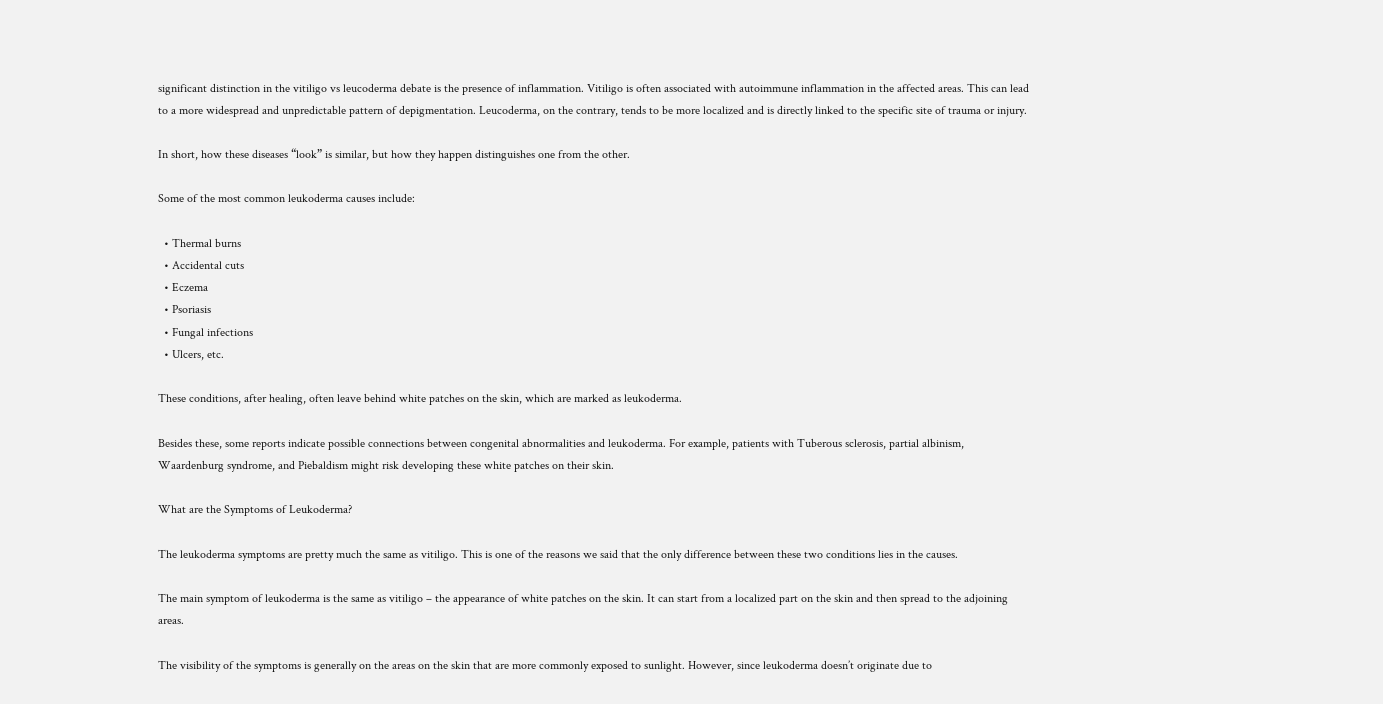significant distinction in the vitiligo vs leucoderma debate is the presence of inflammation. Vitiligo is often associated with autoimmune inflammation in the affected areas. This can lead to a more widespread and unpredictable pattern of depigmentation. Leucoderma, on the contrary, tends to be more localized and is directly linked to the specific site of trauma or injury.

In short, how these diseases “look” is similar, but how they happen distinguishes one from the other.

Some of the most common leukoderma causes include:

  • Thermal burns
  • Accidental cuts
  • Eczema
  • Psoriasis
  • Fungal infections
  • Ulcers, etc.

These conditions, after healing, often leave behind white patches on the skin, which are marked as leukoderma.

Besides these, some reports indicate possible connections between congenital abnormalities and leukoderma. For example, patients with Tuberous sclerosis, partial albinism, Waardenburg syndrome, and Piebaldism might risk developing these white patches on their skin.

What are the Symptoms of Leukoderma?

The leukoderma symptoms are pretty much the same as vitiligo. This is one of the reasons we said that the only difference between these two conditions lies in the causes.

The main symptom of leukoderma is the same as vitiligo – the appearance of white patches on the skin. It can start from a localized part on the skin and then spread to the adjoining areas.

The visibility of the symptoms is generally on the areas on the skin that are more commonly exposed to sunlight. However, since leukoderma doesn’t originate due to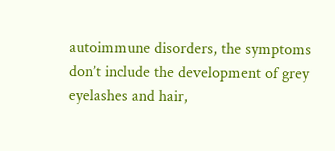autoimmune disorders, the symptoms don’t include the development of grey eyelashes and hair,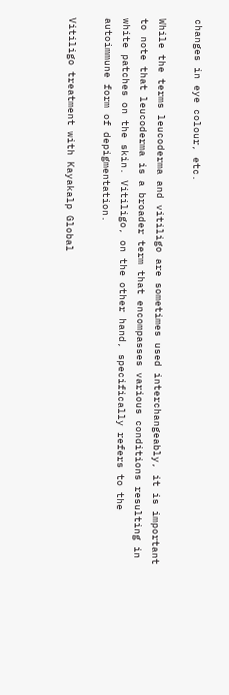changes in eye colour, etc.

While the terms leucoderma and vitiligo are sometimes used interchangeably, it is important to note that leucoderma is a broader term that encompasses various conditions resulting in white patches on the skin. Vitiligo, on the other hand, specifically refers to the autoimmune form of depigmentation.

Vitiligo treatment with Kayakalp Global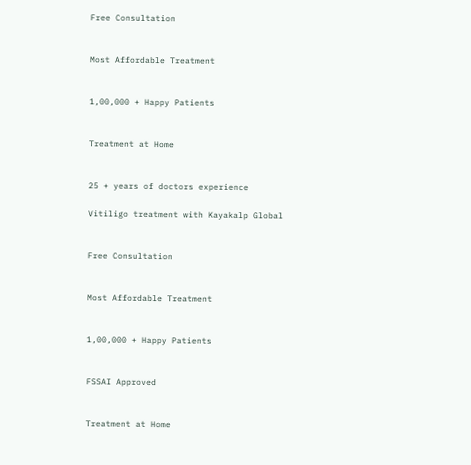Free Consultation


Most Affordable Treatment


1,00,000 + Happy Patients


Treatment at Home


25 + years of doctors experience

Vitiligo treatment with Kayakalp Global


Free Consultation


Most Affordable Treatment


1,00,000 + Happy Patients


FSSAI Approved


Treatment at Home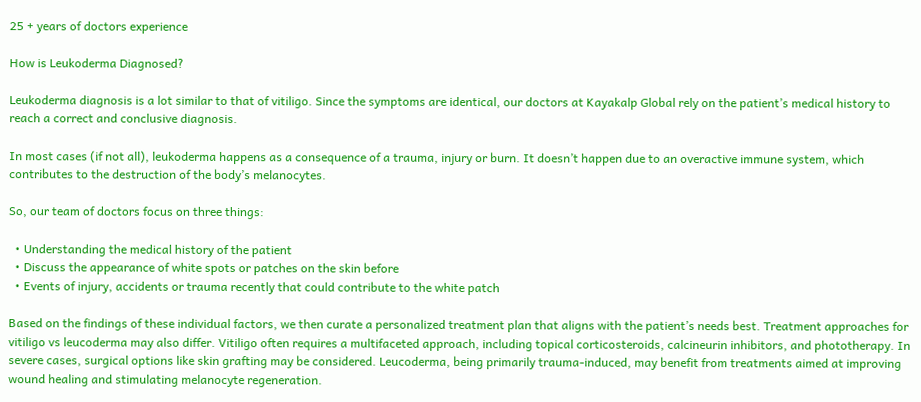25 + years of doctors experience

How is Leukoderma Diagnosed?

Leukoderma diagnosis is a lot similar to that of vitiligo. Since the symptoms are identical, our doctors at Kayakalp Global rely on the patient’s medical history to reach a correct and conclusive diagnosis.

In most cases (if not all), leukoderma happens as a consequence of a trauma, injury or burn. It doesn’t happen due to an overactive immune system, which contributes to the destruction of the body’s melanocytes.

So, our team of doctors focus on three things:

  • Understanding the medical history of the patient
  • Discuss the appearance of white spots or patches on the skin before
  • Events of injury, accidents or trauma recently that could contribute to the white patch

Based on the findings of these individual factors, we then curate a personalized treatment plan that aligns with the patient’s needs best. Treatment approaches for vitiligo vs leucoderma may also differ. Vitiligo often requires a multifaceted approach, including topical corticosteroids, calcineurin inhibitors, and phototherapy. In severe cases, surgical options like skin grafting may be considered. Leucoderma, being primarily trauma-induced, may benefit from treatments aimed at improving wound healing and stimulating melanocyte regeneration.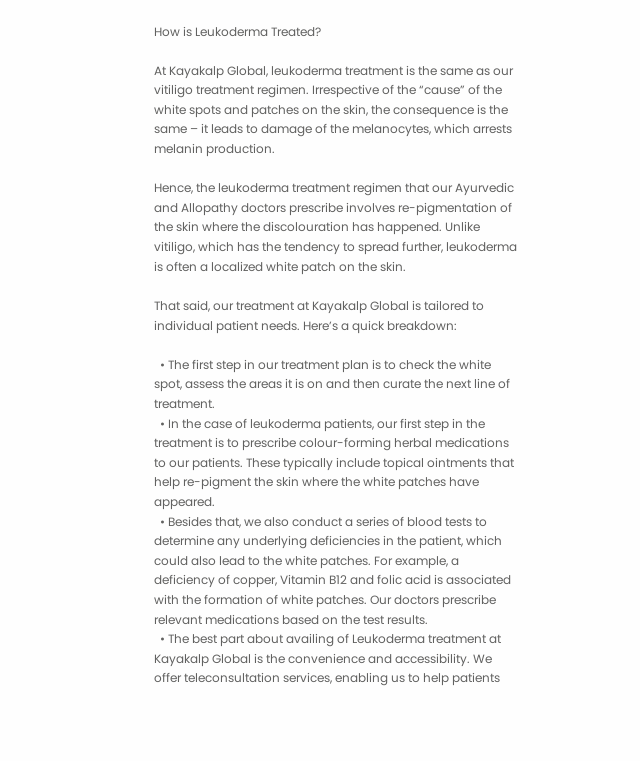How is Leukoderma Treated?

At Kayakalp Global, leukoderma treatment is the same as our vitiligo treatment regimen. Irrespective of the “cause” of the white spots and patches on the skin, the consequence is the same – it leads to damage of the melanocytes, which arrests melanin production.

Hence, the leukoderma treatment regimen that our Ayurvedic and Allopathy doctors prescribe involves re-pigmentation of the skin where the discolouration has happened. Unlike vitiligo, which has the tendency to spread further, leukoderma is often a localized white patch on the skin.

That said, our treatment at Kayakalp Global is tailored to individual patient needs. Here’s a quick breakdown:

  • The first step in our treatment plan is to check the white spot, assess the areas it is on and then curate the next line of treatment.
  • In the case of leukoderma patients, our first step in the treatment is to prescribe colour-forming herbal medications to our patients. These typically include topical ointments that help re-pigment the skin where the white patches have appeared.
  • Besides that, we also conduct a series of blood tests to determine any underlying deficiencies in the patient, which could also lead to the white patches. For example, a deficiency of copper, Vitamin B12 and folic acid is associated with the formation of white patches. Our doctors prescribe relevant medications based on the test results.
  • The best part about availing of Leukoderma treatment at Kayakalp Global is the convenience and accessibility. We offer teleconsultation services, enabling us to help patients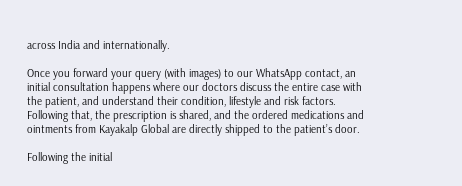across India and internationally.

Once you forward your query (with images) to our WhatsApp contact, an initial consultation happens where our doctors discuss the entire case with the patient, and understand their condition, lifestyle and risk factors. Following that, the prescription is shared, and the ordered medications and ointments from Kayakalp Global are directly shipped to the patient’s door.

Following the initial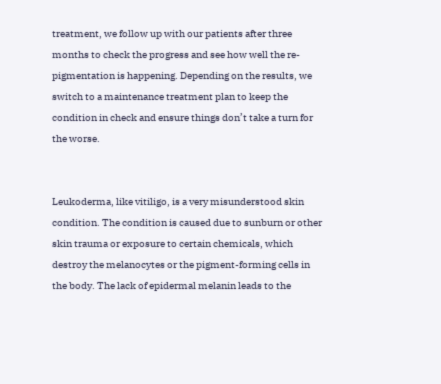treatment, we follow up with our patients after three months to check the progress and see how well the re-pigmentation is happening. Depending on the results, we switch to a maintenance treatment plan to keep the condition in check and ensure things don’t take a turn for the worse.


Leukoderma, like vitiligo, is a very misunderstood skin condition. The condition is caused due to sunburn or other skin trauma or exposure to certain chemicals, which destroy the melanocytes or the pigment-forming cells in the body. The lack of epidermal melanin leads to the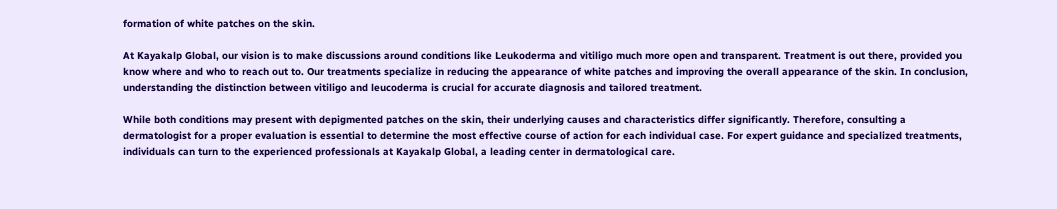formation of white patches on the skin.

At Kayakalp Global, our vision is to make discussions around conditions like Leukoderma and vitiligo much more open and transparent. Treatment is out there, provided you know where and who to reach out to. Our treatments specialize in reducing the appearance of white patches and improving the overall appearance of the skin. In conclusion, understanding the distinction between vitiligo and leucoderma is crucial for accurate diagnosis and tailored treatment.

While both conditions may present with depigmented patches on the skin, their underlying causes and characteristics differ significantly. Therefore, consulting a dermatologist for a proper evaluation is essential to determine the most effective course of action for each individual case. For expert guidance and specialized treatments, individuals can turn to the experienced professionals at Kayakalp Global, a leading center in dermatological care.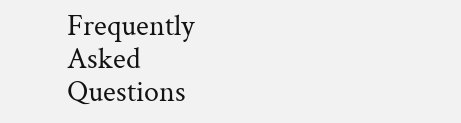Frequently Asked Questions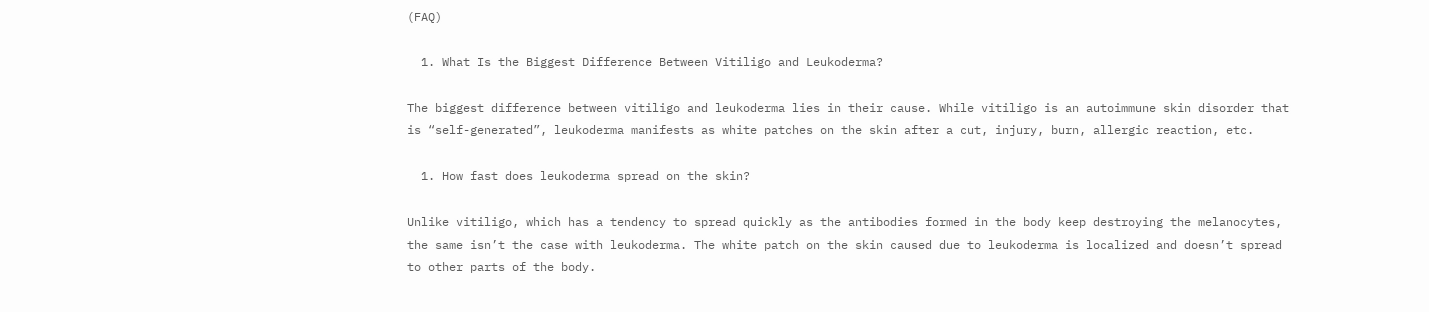(FAQ)

  1. What Is the Biggest Difference Between Vitiligo and Leukoderma?

The biggest difference between vitiligo and leukoderma lies in their cause. While vitiligo is an autoimmune skin disorder that is “self-generated”, leukoderma manifests as white patches on the skin after a cut, injury, burn, allergic reaction, etc.

  1. How fast does leukoderma spread on the skin?

Unlike vitiligo, which has a tendency to spread quickly as the antibodies formed in the body keep destroying the melanocytes, the same isn’t the case with leukoderma. The white patch on the skin caused due to leukoderma is localized and doesn’t spread to other parts of the body.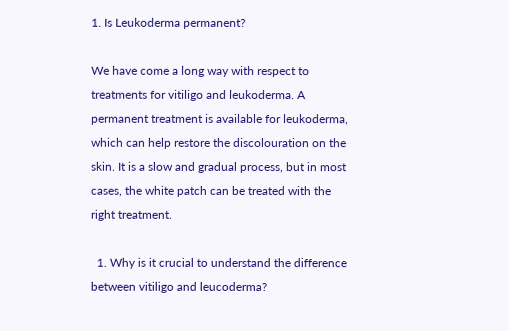1. Is Leukoderma permanent?

We have come a long way with respect to treatments for vitiligo and leukoderma. A permanent treatment is available for leukoderma, which can help restore the discolouration on the skin. It is a slow and gradual process, but in most cases, the white patch can be treated with the right treatment.

  1. Why is it crucial to understand the difference between vitiligo and leucoderma?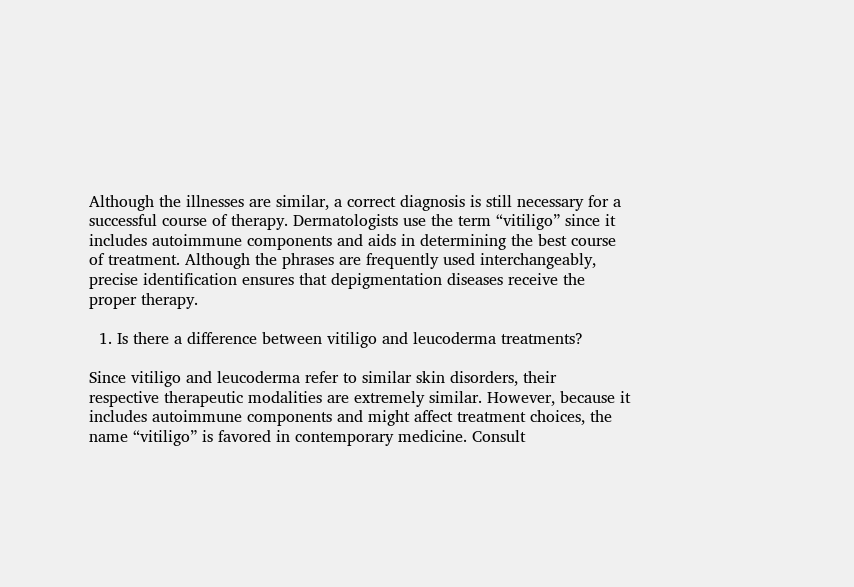Although the illnesses are similar, a correct diagnosis is still necessary for a successful course of therapy. Dermatologists use the term “vitiligo” since it includes autoimmune components and aids in determining the best course of treatment. Although the phrases are frequently used interchangeably, precise identification ensures that depigmentation diseases receive the proper therapy.

  1. Is there a difference between vitiligo and leucoderma treatments?

Since vitiligo and leucoderma refer to similar skin disorders, their respective therapeutic modalities are extremely similar. However, because it includes autoimmune components and might affect treatment choices, the name “vitiligo” is favored in contemporary medicine. Consult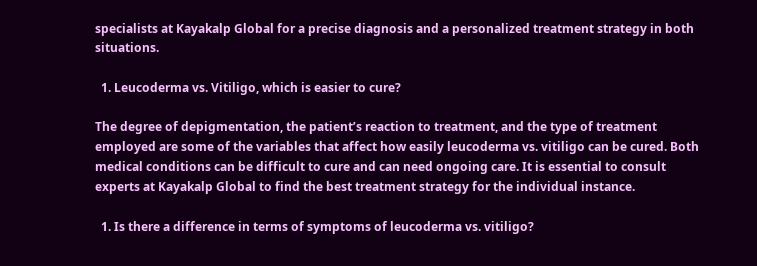specialists at Kayakalp Global for a precise diagnosis and a personalized treatment strategy in both situations.

  1. Leucoderma vs. Vitiligo, which is easier to cure?

The degree of depigmentation, the patient’s reaction to treatment, and the type of treatment employed are some of the variables that affect how easily leucoderma vs. vitiligo can be cured. Both medical conditions can be difficult to cure and can need ongoing care. It is essential to consult experts at Kayakalp Global to find the best treatment strategy for the individual instance.

  1. Is there a difference in terms of symptoms of leucoderma vs. vitiligo?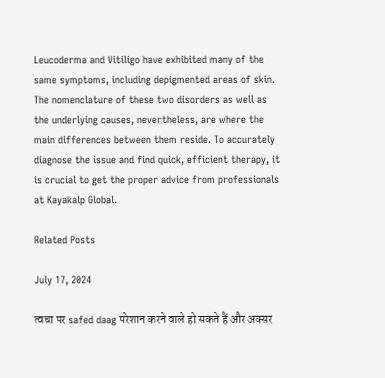Leucoderma and Vitiligo have exhibited many of the same symptoms, including depigmented areas of skin. The nomenclature of these two disorders as well as the underlying causes, nevertheless, are where the main differences between them reside. To accurately diagnose the issue and find quick, efficient therapy, it is crucial to get the proper advice from professionals at Kayakalp Global.

Related Posts

July 17, 2024

त्वचा पर safed daag परेशान करने वाले हो सकते हैं और अक्सर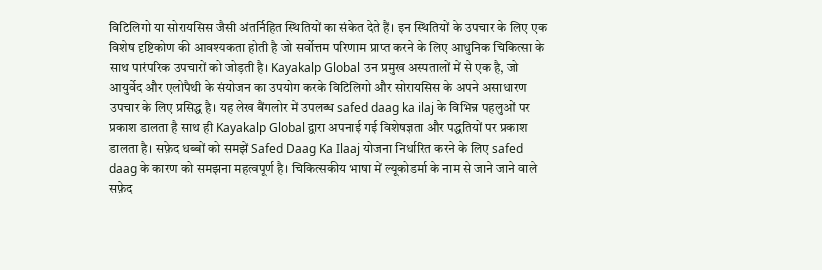विटिलिगो या सोरायसिस जैसी अंतर्निहित स्थितियों का संकेत देते हैं। इन स्थितियों के उपचार के लिए एक विशेष दृष्टिकोण की आवश्यकता होती है जो सर्वोत्तम परिणाम प्राप्त करने के लिए आधुनिक चिकित्सा के साथ पारंपरिक उपचारों को जोड़ती है। Kayakalp Global उन प्रमुख अस्पतालों में से एक है, जो आयुर्वेद और एलोपैथी के संयोजन का उपयोग करके विटिलिगो और सोरायसिस के अपने असाधारण उपचार के लिए प्रसिद्ध है। यह लेख बैंगलोर में उपलब्ध safed daag ka ilaj के विभिन्न पहलुओं पर प्रकाश डालता है साथ ही Kayakalp Global द्वारा अपनाई गई विशेषज्ञता और पद्धतियों पर प्रकाश डालता है। सफ़ेद धब्बों को समझें Safed Daag Ka Ilaaj योजना निर्धारित करने के लिए safed daag के कारण को समझना महत्वपूर्ण है। चिकित्सकीय भाषा में ल्यूकोडर्मा के नाम से जाने जाने वाले सफ़ेद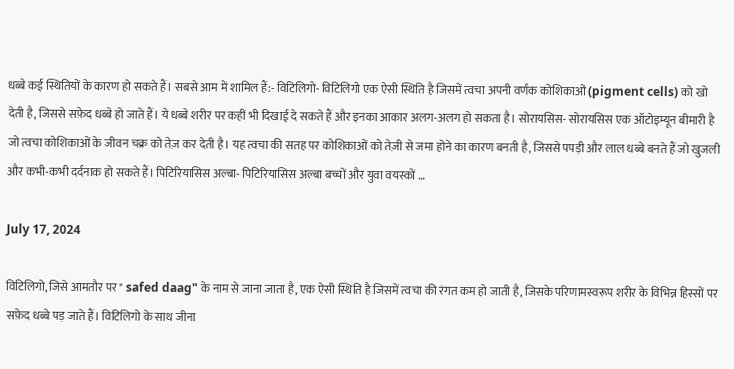धब्बे कई स्थितियों के कारण हो सकते हैं। सबसे आम में शामिल हैं:- विटिलिगो- विटिलिगो एक ऐसी स्थिति है जिसमें त्वचा अपनी वर्णक कोशिकाओं (pigment cells) को खो देती है, जिससे सफ़ेद धब्बे हो जाते हैं। ये धब्बे शरीर पर कहीं भी दिखाई दे सकते हैं और इनका आकार अलग-अलग हो सकता है। सोरायसिस- सोरायसिस एक ऑटोइम्यून बीमारी है जो त्वचा कोशिकाओं के जीवन चक्र को तेज़ कर देती है। यह त्वचा की सतह पर कोशिकाओं को तेज़ी से जमा होने का कारण बनती है, जिससे पपड़ी और लाल धब्बे बनते हैं जो खुजली और कभी-कभी दर्दनाक हो सकते हैं। पिटिरियासिस अल्बा- पिटिरियासिस अल्बा बच्चों और युवा वयस्कों …

July 17, 2024

विटिलिगो, जिसे आमतौर पर " safed daag" के नाम से जाना जाता है, एक ऐसी स्थिति है जिसमें त्वचा की रंगत कम हो जाती है, जिसके परिणामस्वरूप शरीर के विभिन्न हिस्सों पर सफ़ेद धब्बे पड़ जाते हैं। विटिलिगो के साथ जीना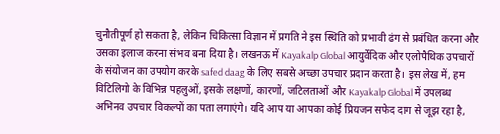चुनौतीपूर्ण हो सकता है, लेकिन चिकित्सा विज्ञान में प्रगति ने इस स्थिति को प्रभावी ढंग से प्रबंधित करना और उसका इलाज करना संभव बना दिया है। लखनऊ में Kayakalp Global आयुर्वेदिक और एलोपैथिक उपचारों के संयोजन का उपयोग करके safed daag के लिए सबसे अच्छा उपचार प्रदान करता है। इस लेख में, हम विटिलिगो के विभिन्न पहलुओं, इसके लक्षणों, कारणों, जटिलताओं और Kayakalp Global में उपलब्ध अभिनव उपचार विकल्पों का पता लगाएंगे। यदि आप या आपका कोई प्रियजन सफेद दाग से जूझ रहा है,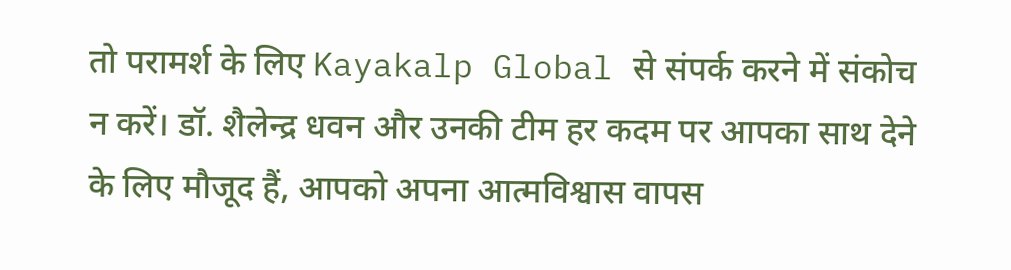तो परामर्श के लिए Kayakalp Global से संपर्क करने में संकोच न करें। डॉ. शैलेन्द्र धवन और उनकी टीम हर कदम पर आपका साथ देने के लिए मौजूद हैं, आपको अपना आत्मविश्वास वापस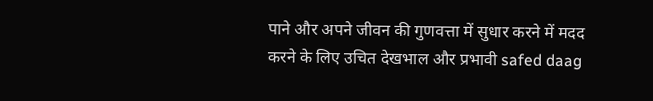पाने और अपने जीवन की गुणवत्ता में सुधार करने में मदद करने के लिए उचित देखभाल और प्रभावी safed daag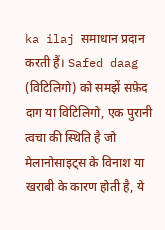ka ilaj समाधान प्रदान करती हैं। Safed daag (विटिलिगो) को समझें सफ़ेद दाग या विटिलिगो, एक पुरानी त्वचा की स्थिति है जो मेलानोसाइट्स के विनाश या खराबी के कारण होती है, ये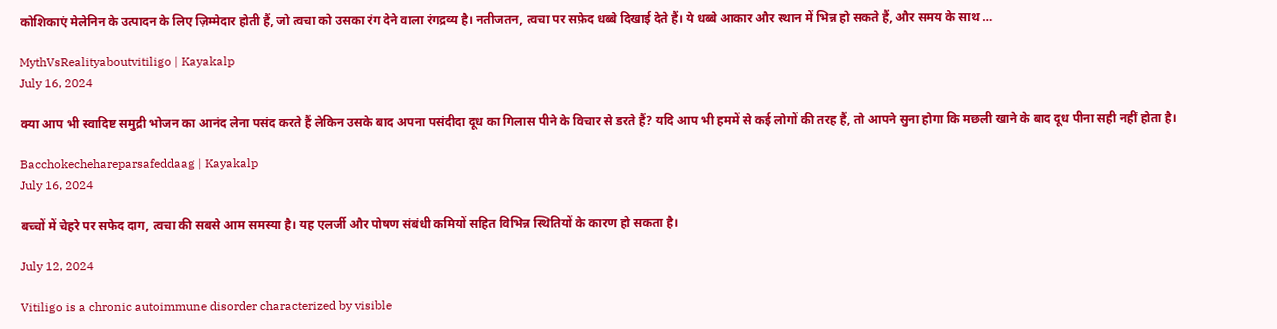कोशिकाएं मेलेनिन के उत्पादन के लिए ज़िम्मेदार होती हैं, जो त्वचा को उसका रंग देने वाला रंगद्रव्य है। नतीजतन, त्वचा पर सफ़ेद धब्बे दिखाई देते हैं। ये धब्बे आकार और स्थान में भिन्न हो सकते हैं, और समय के साथ …

MythVsRealityaboutvitiligo | Kayakalp
July 16, 2024

क्या आप भी स्वादिष्ट समुद्री भोजन का आनंद लेना पसंद करते हैं लेकिन उसके बाद अपना पसंदीदा दूध का गिलास पीने के विचार से डरते हैं? यदि आप भी हममें से कई लोगों की तरह हैं, तो आपने सुना होगा कि मछली खाने के बाद दूध पीना सही नहीं होता है।

Bacchokechehareparsafeddaag | Kayakalp
July 16, 2024

बच्चों में चेहरे पर सफेद दाग, त्वचा की सबसे आम समस्या है। यह एलर्जी और पोषण संबंधी कमियों सहित विभिन्न स्थितियों के कारण हो सकता है।

July 12, 2024

Vitiligo is a chronic autoimmune disorder characterized by visible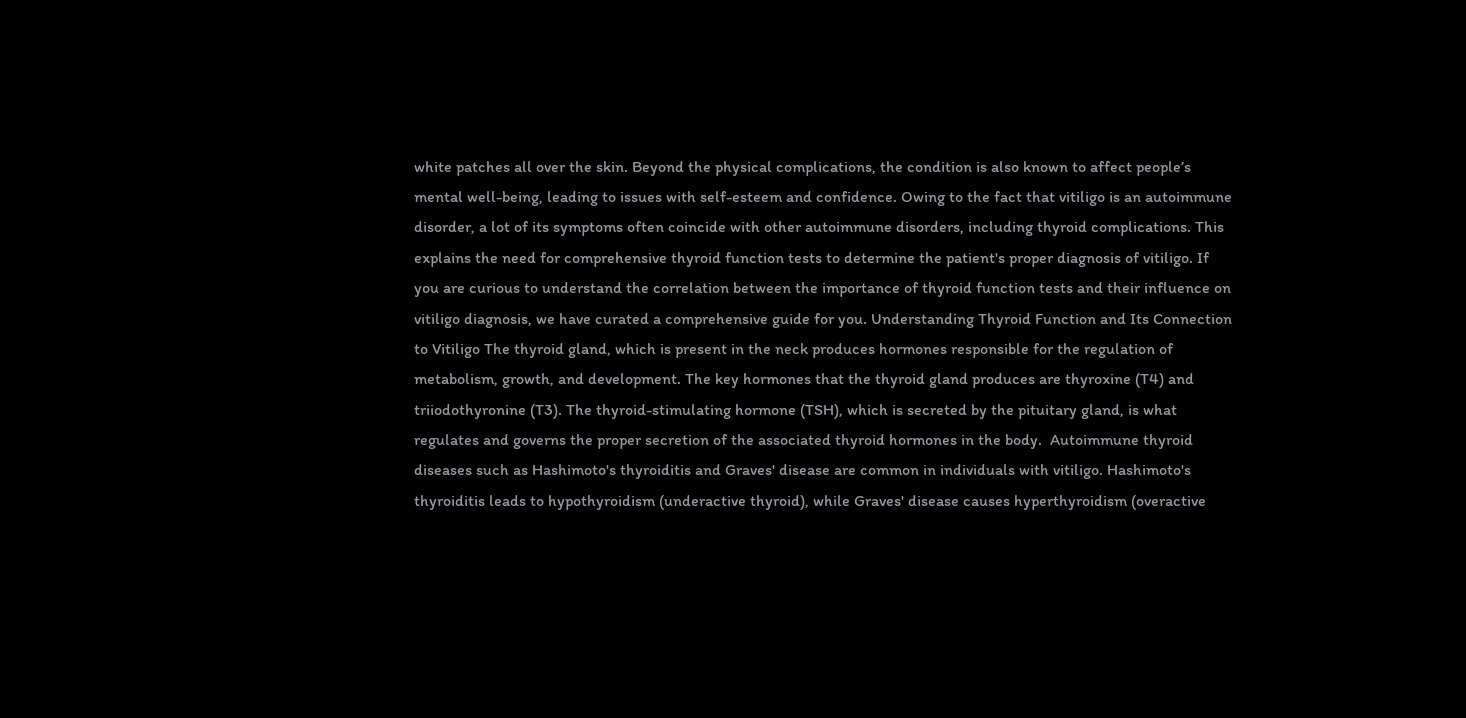white patches all over the skin. Beyond the physical complications, the condition is also known to affect people’s mental well-being, leading to issues with self-esteem and confidence. Owing to the fact that vitiligo is an autoimmune disorder, a lot of its symptoms often coincide with other autoimmune disorders, including thyroid complications. This explains the need for comprehensive thyroid function tests to determine the patient's proper diagnosis of vitiligo. If you are curious to understand the correlation between the importance of thyroid function tests and their influence on vitiligo diagnosis, we have curated a comprehensive guide for you. Understanding Thyroid Function and Its Connection to Vitiligo The thyroid gland, which is present in the neck produces hormones responsible for the regulation of metabolism, growth, and development. The key hormones that the thyroid gland produces are thyroxine (T4) and triiodothyronine (T3). The thyroid-stimulating hormone (TSH), which is secreted by the pituitary gland, is what regulates and governs the proper secretion of the associated thyroid hormones in the body.  Autoimmune thyroid diseases such as Hashimoto's thyroiditis and Graves' disease are common in individuals with vitiligo. Hashimoto's thyroiditis leads to hypothyroidism (underactive thyroid), while Graves' disease causes hyperthyroidism (overactive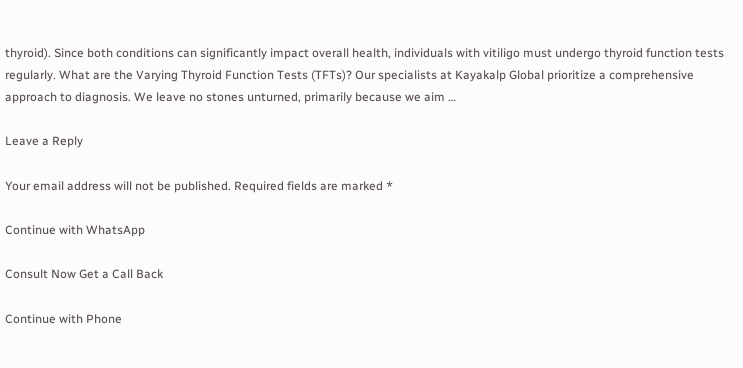thyroid). Since both conditions can significantly impact overall health, individuals with vitiligo must undergo thyroid function tests regularly. What are the Varying Thyroid Function Tests (TFTs)? Our specialists at Kayakalp Global prioritize a comprehensive approach to diagnosis. We leave no stones unturned, primarily because we aim …

Leave a Reply

Your email address will not be published. Required fields are marked *

Continue with WhatsApp

Consult Now Get a Call Back

Continue with Phone